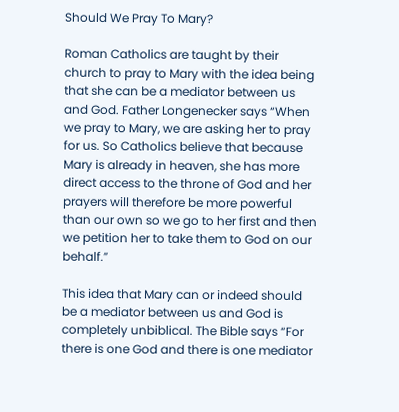Should We Pray To Mary?

Roman Catholics are taught by their church to pray to Mary with the idea being that she can be a mediator between us and God. Father Longenecker says “When we pray to Mary, we are asking her to pray for us. So Catholics believe that because Mary is already in heaven, she has more direct access to the throne of God and her prayers will therefore be more powerful than our own so we go to her first and then we petition her to take them to God on our behalf.”

This idea that Mary can or indeed should be a mediator between us and God is completely unbiblical. The Bible says “For there is one God and there is one mediator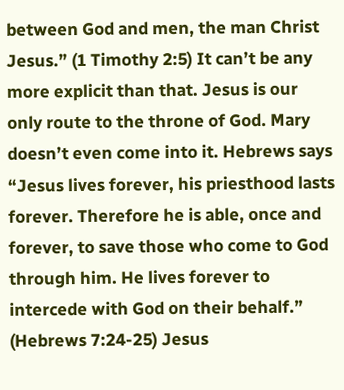between God and men, the man Christ Jesus.” (1 Timothy 2:5) It can’t be any more explicit than that. Jesus is our only route to the throne of God. Mary doesn’t even come into it. Hebrews says “Jesus lives forever, his priesthood lasts forever. Therefore he is able, once and forever, to save those who come to God through him. He lives forever to intercede with God on their behalf.” (Hebrews 7:24-25) Jesus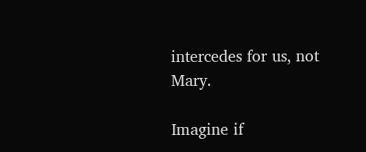intercedes for us, not Mary.

Imagine if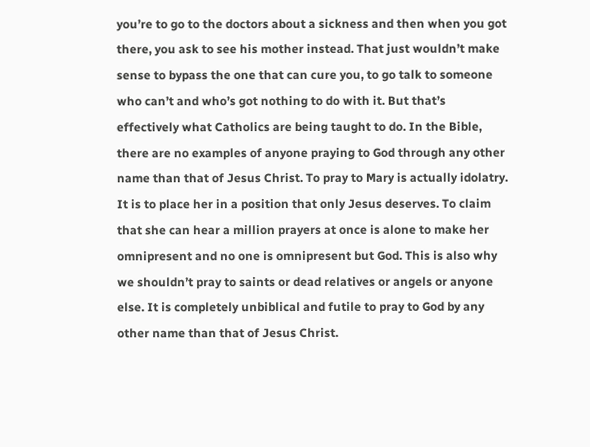you’re to go to the doctors about a sickness and then when you got there, you ask to see his mother instead. That just wouldn’t make sense to bypass the one that can cure you, to go talk to someone who can’t and who’s got nothing to do with it. But that’s effectively what Catholics are being taught to do. In the Bible, there are no examples of anyone praying to God through any other name than that of Jesus Christ. To pray to Mary is actually idolatry. It is to place her in a position that only Jesus deserves. To claim that she can hear a million prayers at once is alone to make her omnipresent and no one is omnipresent but God. This is also why we shouldn’t pray to saints or dead relatives or angels or anyone else. It is completely unbiblical and futile to pray to God by any other name than that of Jesus Christ.